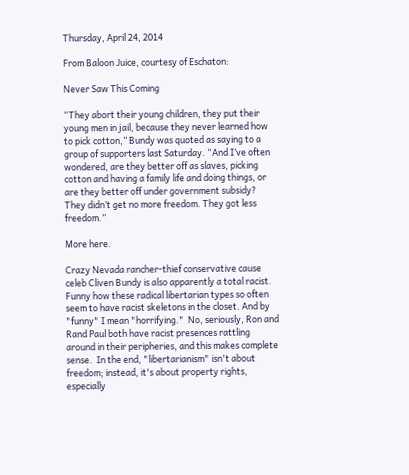Thursday, April 24, 2014

From Baloon Juice, courtesy of Eschaton:

Never Saw This Coming

“They abort their young children, they put their young men in jail, because they never learned how to pick cotton,” Bundy was quoted as saying to a group of supporters last Saturday. “And I’ve often wondered, are they better off as slaves, picking cotton and having a family life and doing things, or are they better off under government subsidy? They didn’t get no more freedom. They got less freedom.”

More here.

Crazy Nevada rancher-thief conservative cause celeb Cliven Bundy is also apparently a total racist. Funny how these radical libertarian types so often seem to have racist skeletons in the closet. And by "funny" I mean "horrifying."  No, seriously, Ron and Rand Paul both have racist presences rattling around in their peripheries, and this makes complete sense.  In the end, "libertarianism" isn't about freedom; instead, it's about property rights, especially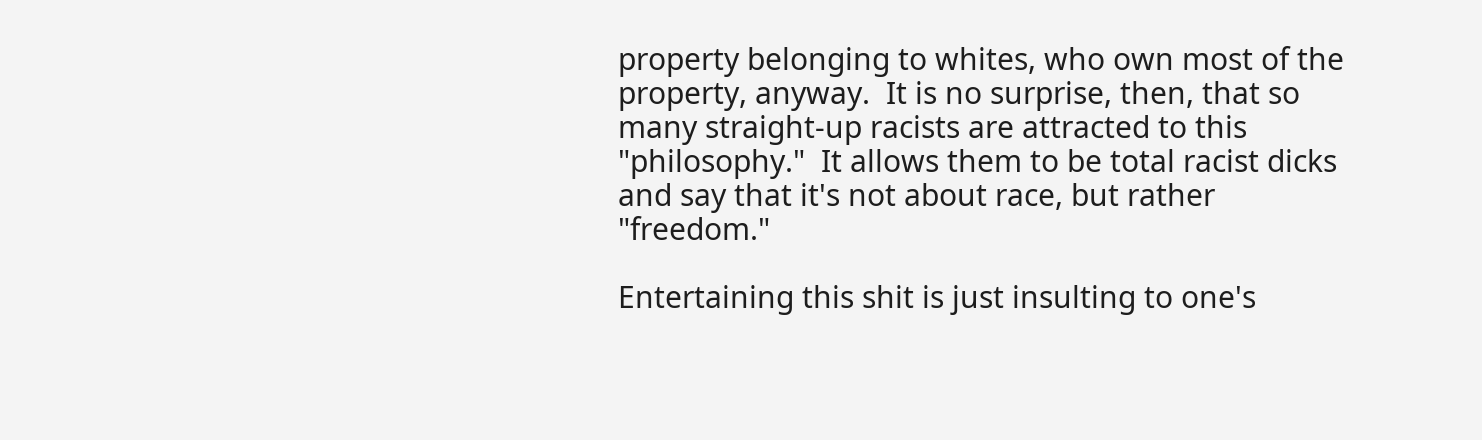property belonging to whites, who own most of the property, anyway.  It is no surprise, then, that so many straight-up racists are attracted to this "philosophy."  It allows them to be total racist dicks and say that it's not about race, but rather "freedom."

Entertaining this shit is just insulting to one's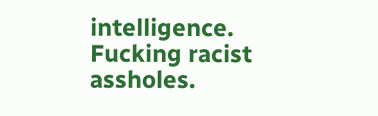intelligence.  Fucking racist assholes.